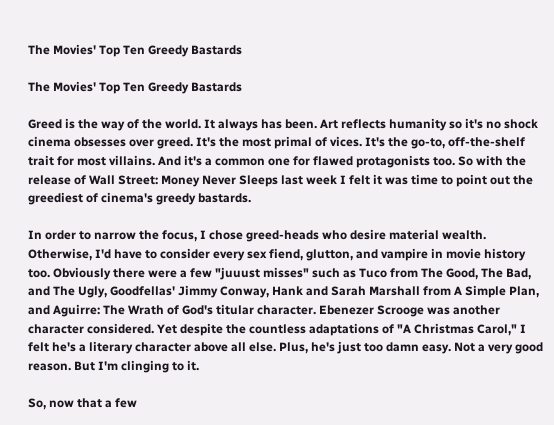The Movies' Top Ten Greedy Bastards

The Movies' Top Ten Greedy Bastards

Greed is the way of the world. It always has been. Art reflects humanity so it's no shock cinema obsesses over greed. It's the most primal of vices. It's the go-to, off-the-shelf trait for most villains. And it's a common one for flawed protagonists too. So with the release of Wall Street: Money Never Sleeps last week I felt it was time to point out the greediest of cinema's greedy bastards.

In order to narrow the focus, I chose greed-heads who desire material wealth. Otherwise, I'd have to consider every sex fiend, glutton, and vampire in movie history too. Obviously there were a few "juuust misses" such as Tuco from The Good, The Bad, and The Ugly, Goodfellas' Jimmy Conway, Hank and Sarah Marshall from A Simple Plan, and Aguirre: The Wrath of God's titular character. Ebenezer Scrooge was another character considered. Yet despite the countless adaptations of "A Christmas Carol," I felt he's a literary character above all else. Plus, he's just too damn easy. Not a very good reason. But I'm clinging to it.

So, now that a few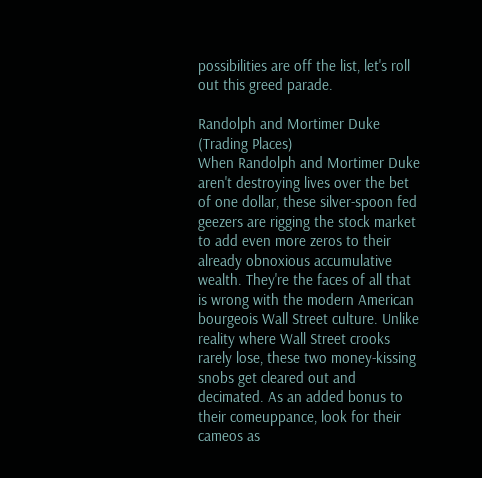possibilities are off the list, let's roll out this greed parade.

Randolph and Mortimer Duke (Trading Places)
When Randolph and Mortimer Duke aren't destroying lives over the bet of one dollar, these silver-spoon fed geezers are rigging the stock market to add even more zeros to their already obnoxious accumulative wealth. They're the faces of all that is wrong with the modern American bourgeois Wall Street culture. Unlike reality where Wall Street crooks rarely lose, these two money-kissing snobs get cleared out and decimated. As an added bonus to their comeuppance, look for their cameos as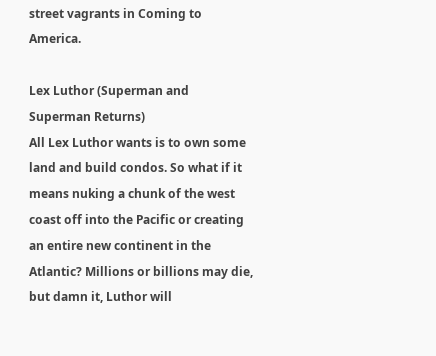street vagrants in Coming to America.

Lex Luthor (Superman and Superman Returns)
All Lex Luthor wants is to own some land and build condos. So what if it means nuking a chunk of the west coast off into the Pacific or creating an entire new continent in the Atlantic? Millions or billions may die, but damn it, Luthor will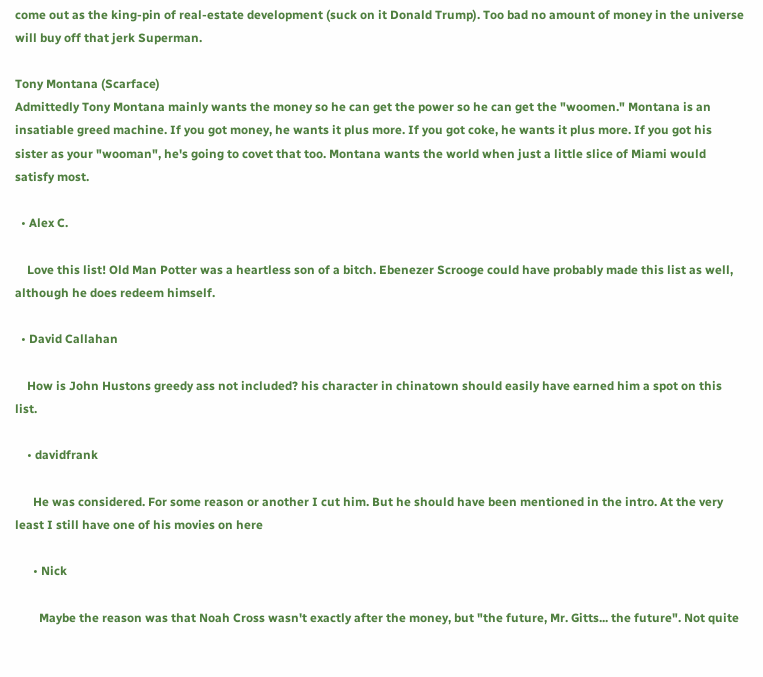come out as the king-pin of real-estate development (suck on it Donald Trump). Too bad no amount of money in the universe will buy off that jerk Superman.

Tony Montana (Scarface)
Admittedly Tony Montana mainly wants the money so he can get the power so he can get the "woomen." Montana is an insatiable greed machine. If you got money, he wants it plus more. If you got coke, he wants it plus more. If you got his sister as your "wooman", he's going to covet that too. Montana wants the world when just a little slice of Miami would satisfy most.

  • Alex C.

    Love this list! Old Man Potter was a heartless son of a bitch. Ebenezer Scrooge could have probably made this list as well, although he does redeem himself.

  • David Callahan

    How is John Hustons greedy ass not included? his character in chinatown should easily have earned him a spot on this list.

    • davidfrank

      He was considered. For some reason or another I cut him. But he should have been mentioned in the intro. At the very least I still have one of his movies on here

      • Nick

        Maybe the reason was that Noah Cross wasn't exactly after the money, but "the future, Mr. Gitts... the future". Not quite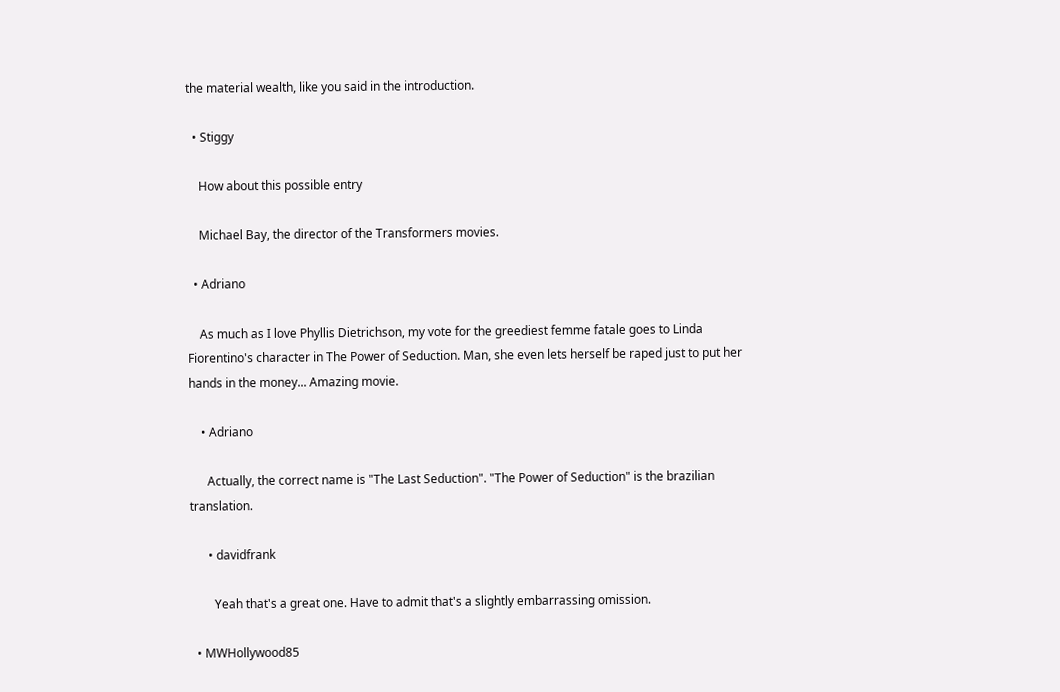the material wealth, like you said in the introduction.

  • Stiggy

    How about this possible entry

    Michael Bay, the director of the Transformers movies.

  • Adriano

    As much as I love Phyllis Dietrichson, my vote for the greediest femme fatale goes to Linda Fiorentino's character in The Power of Seduction. Man, she even lets herself be raped just to put her hands in the money... Amazing movie.

    • Adriano

      Actually, the correct name is "The Last Seduction". "The Power of Seduction" is the brazilian translation.

      • davidfrank

        Yeah that's a great one. Have to admit that's a slightly embarrassing omission.

  • MWHollywood85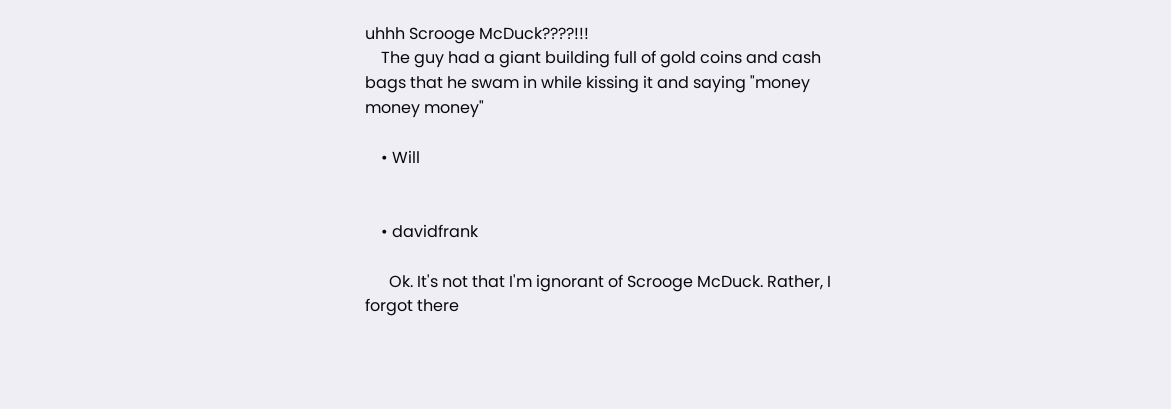uhhh Scrooge McDuck????!!!
    The guy had a giant building full of gold coins and cash bags that he swam in while kissing it and saying "money money money"

    • Will


    • davidfrank

      Ok. It's not that I'm ignorant of Scrooge McDuck. Rather, I forgot there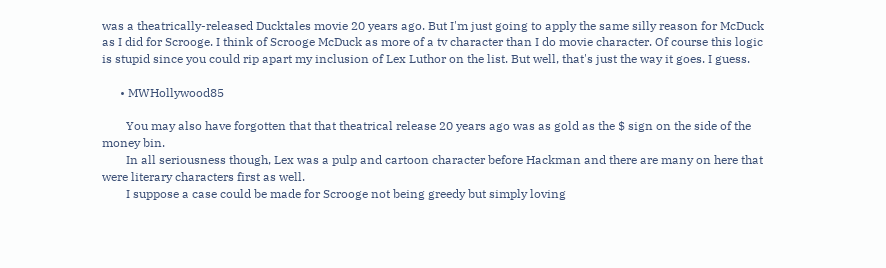was a theatrically-released Ducktales movie 20 years ago. But I'm just going to apply the same silly reason for McDuck as I did for Scrooge. I think of Scrooge McDuck as more of a tv character than I do movie character. Of course this logic is stupid since you could rip apart my inclusion of Lex Luthor on the list. But well, that's just the way it goes. I guess.

      • MWHollywood85

        You may also have forgotten that that theatrical release 20 years ago was as gold as the $ sign on the side of the money bin.
        In all seriousness though, Lex was a pulp and cartoon character before Hackman and there are many on here that were literary characters first as well.
        I suppose a case could be made for Scrooge not being greedy but simply loving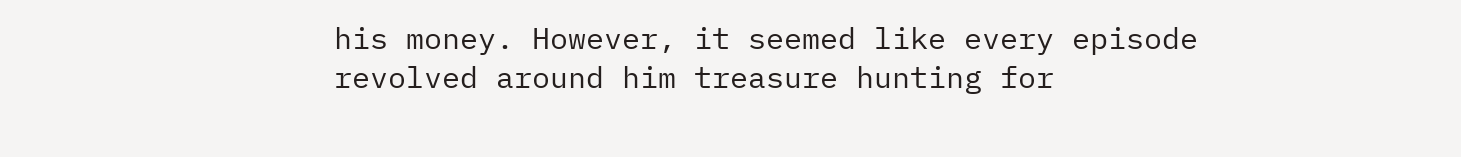his money. However, it seemed like every episode revolved around him treasure hunting for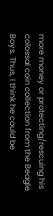more money or protecting/rescuing his colossal coin collection from the Beagle Boys. Thus, I think he could be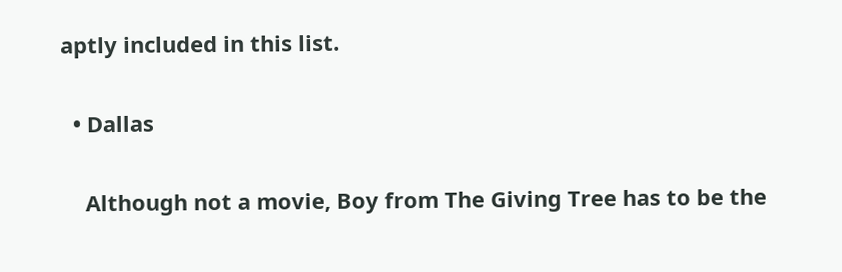aptly included in this list.

  • Dallas

    Although not a movie, Boy from The Giving Tree has to be the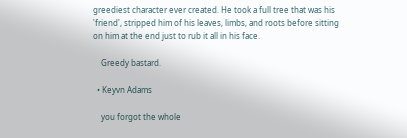greediest character ever created. He took a full tree that was his 'friend', stripped him of his leaves, limbs, and roots before sitting on him at the end just to rub it all in his face.

    Greedy bastard.

  • Keyvn Adams

    you forgot the whole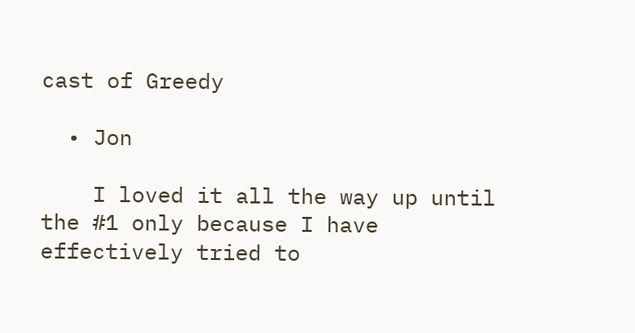cast of Greedy

  • Jon

    I loved it all the way up until the #1 only because I have effectively tried to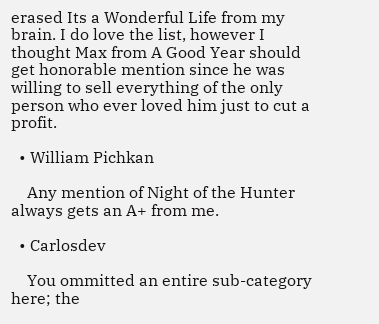erased Its a Wonderful Life from my brain. I do love the list, however I thought Max from A Good Year should get honorable mention since he was willing to sell everything of the only person who ever loved him just to cut a profit.

  • William Pichkan

    Any mention of Night of the Hunter always gets an A+ from me.

  • Carlosdev

    You ommitted an entire sub-category here; the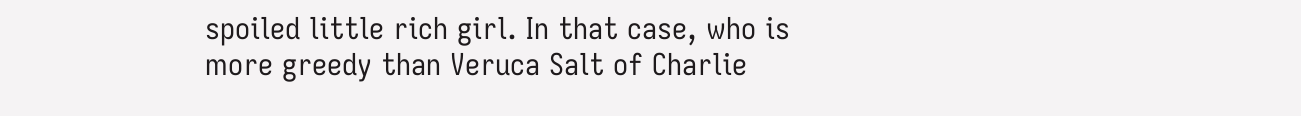spoiled little rich girl. In that case, who is more greedy than Veruca Salt of Charlie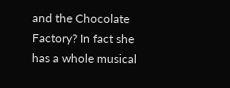and the Chocolate Factory? In fact she has a whole musical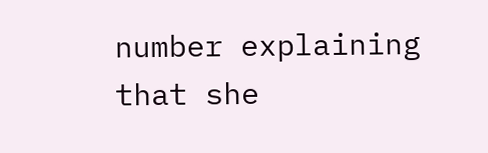number explaining that she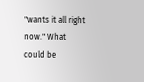"wants it all right now." What could be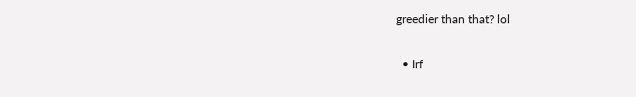greedier than that? lol

  • Irf